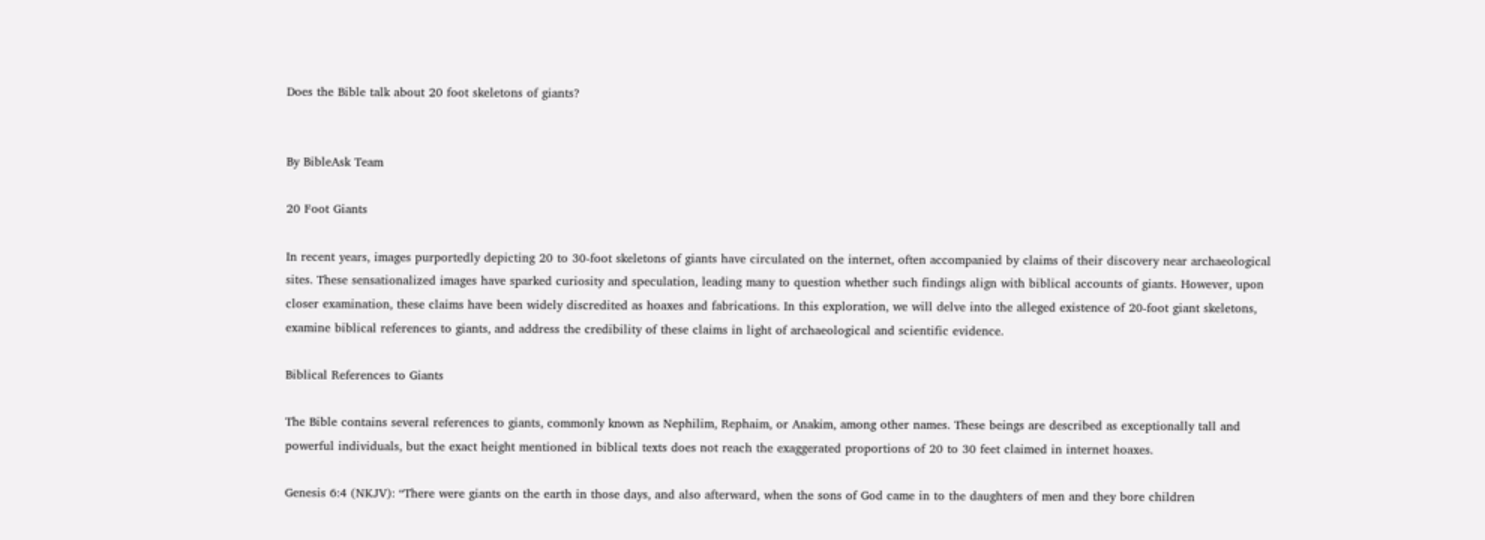Does the Bible talk about 20 foot skeletons of giants?


By BibleAsk Team

20 Foot Giants

In recent years, images purportedly depicting 20 to 30-foot skeletons of giants have circulated on the internet, often accompanied by claims of their discovery near archaeological sites. These sensationalized images have sparked curiosity and speculation, leading many to question whether such findings align with biblical accounts of giants. However, upon closer examination, these claims have been widely discredited as hoaxes and fabrications. In this exploration, we will delve into the alleged existence of 20-foot giant skeletons, examine biblical references to giants, and address the credibility of these claims in light of archaeological and scientific evidence.

Biblical References to Giants

The Bible contains several references to giants, commonly known as Nephilim, Rephaim, or Anakim, among other names. These beings are described as exceptionally tall and powerful individuals, but the exact height mentioned in biblical texts does not reach the exaggerated proportions of 20 to 30 feet claimed in internet hoaxes.

Genesis 6:4 (NKJV): “There were giants on the earth in those days, and also afterward, when the sons of God came in to the daughters of men and they bore children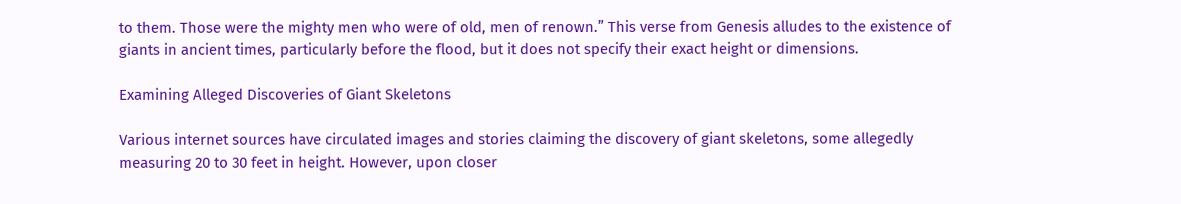to them. Those were the mighty men who were of old, men of renown.” This verse from Genesis alludes to the existence of giants in ancient times, particularly before the flood, but it does not specify their exact height or dimensions.

Examining Alleged Discoveries of Giant Skeletons

Various internet sources have circulated images and stories claiming the discovery of giant skeletons, some allegedly measuring 20 to 30 feet in height. However, upon closer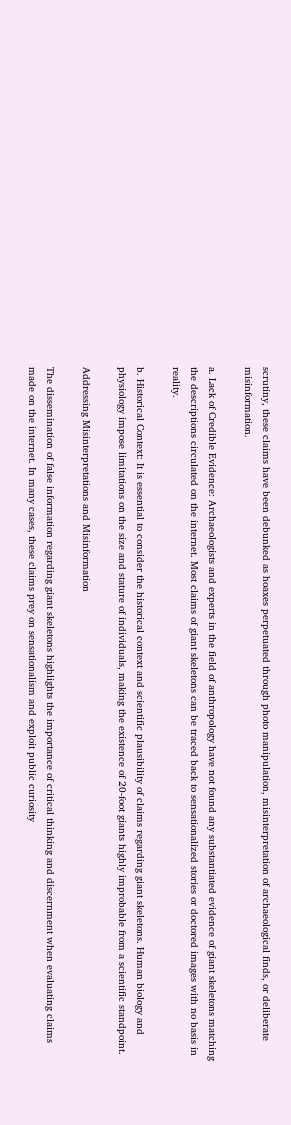scrutiny, these claims have been debunked as hoaxes perpetuated through photo manipulation, misinterpretation of archaeological finds, or deliberate misinformation.

a. Lack of Credible Evidence: Archaeologists and experts in the field of anthropology have not found any substantiated evidence of giant skeletons matching the descriptions circulated on the internet. Most claims of giant skeletons can be traced back to sensationalized stories or doctored images with no basis in reality.

b. Historical Context: It is essential to consider the historical context and scientific plausibility of claims regarding giant skeletons. Human biology and physiology impose limitations on the size and stature of individuals, making the existence of 20-foot giants highly improbable from a scientific standpoint.

Addressing Misinterpretations and Misinformation

The dissemination of false information regarding giant skeletons highlights the importance of critical thinking and discernment when evaluating claims made on the internet. In many cases, these claims prey on sensationalism and exploit public curiosity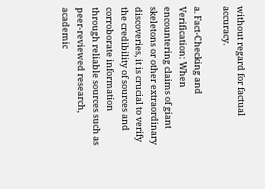without regard for factual accuracy.

a. Fact-Checking and Verification: When encountering claims of giant skeletons or other extraordinary discoveries, it is crucial to verify the credibility of sources and corroborate information through reliable sources such as peer-reviewed research, academic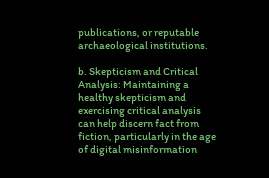publications, or reputable archaeological institutions.

b. Skepticism and Critical Analysis: Maintaining a healthy skepticism and exercising critical analysis can help discern fact from fiction, particularly in the age of digital misinformation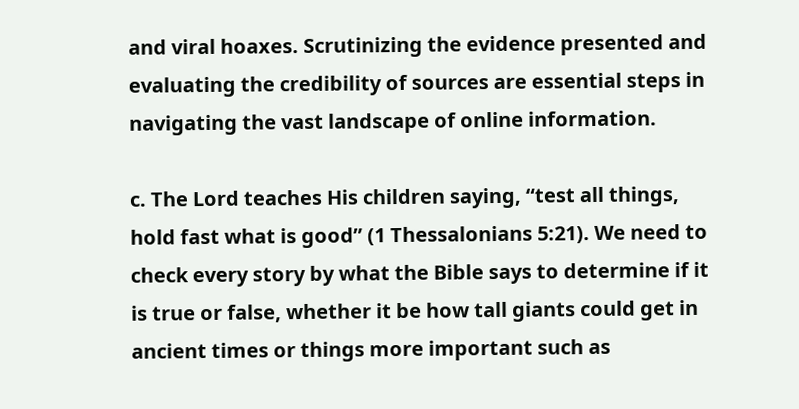and viral hoaxes. Scrutinizing the evidence presented and evaluating the credibility of sources are essential steps in navigating the vast landscape of online information.

c. The Lord teaches His children saying, “test all things, hold fast what is good” (1 Thessalonians 5:21). We need to check every story by what the Bible says to determine if it is true or false, whether it be how tall giants could get in ancient times or things more important such as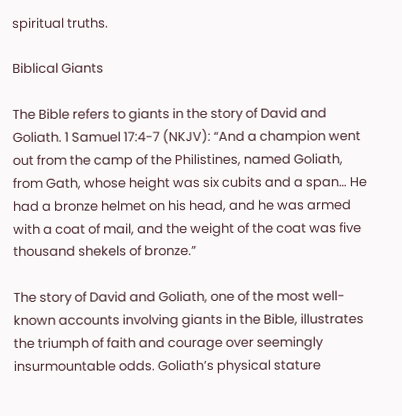spiritual truths.

Biblical Giants

The Bible refers to giants in the story of David and Goliath. 1 Samuel 17:4-7 (NKJV): “And a champion went out from the camp of the Philistines, named Goliath, from Gath, whose height was six cubits and a span… He had a bronze helmet on his head, and he was armed with a coat of mail, and the weight of the coat was five thousand shekels of bronze.”

The story of David and Goliath, one of the most well-known accounts involving giants in the Bible, illustrates the triumph of faith and courage over seemingly insurmountable odds. Goliath’s physical stature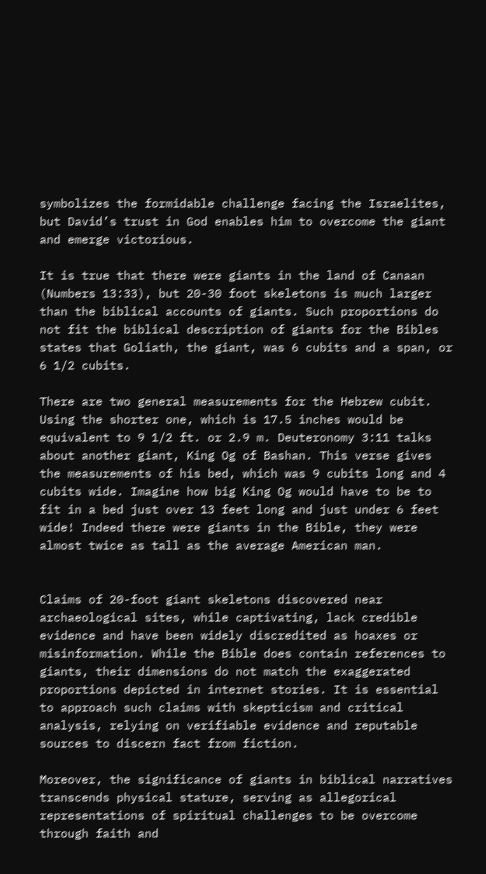symbolizes the formidable challenge facing the Israelites, but David’s trust in God enables him to overcome the giant and emerge victorious.

It is true that there were giants in the land of Canaan (Numbers 13:33), but 20-30 foot skeletons is much larger than the biblical accounts of giants. Such proportions do not fit the biblical description of giants for the Bibles states that Goliath, the giant, was 6 cubits and a span, or 6 1/2 cubits.

There are two general measurements for the Hebrew cubit. Using the shorter one, which is 17.5 inches would be equivalent to 9 1/2 ft. or 2.9 m. Deuteronomy 3:11 talks about another giant, King Og of Bashan. This verse gives the measurements of his bed, which was 9 cubits long and 4 cubits wide. Imagine how big King Og would have to be to fit in a bed just over 13 feet long and just under 6 feet wide! Indeed there were giants in the Bible, they were almost twice as tall as the average American man.


Claims of 20-foot giant skeletons discovered near archaeological sites, while captivating, lack credible evidence and have been widely discredited as hoaxes or misinformation. While the Bible does contain references to giants, their dimensions do not match the exaggerated proportions depicted in internet stories. It is essential to approach such claims with skepticism and critical analysis, relying on verifiable evidence and reputable sources to discern fact from fiction.

Moreover, the significance of giants in biblical narratives transcends physical stature, serving as allegorical representations of spiritual challenges to be overcome through faith and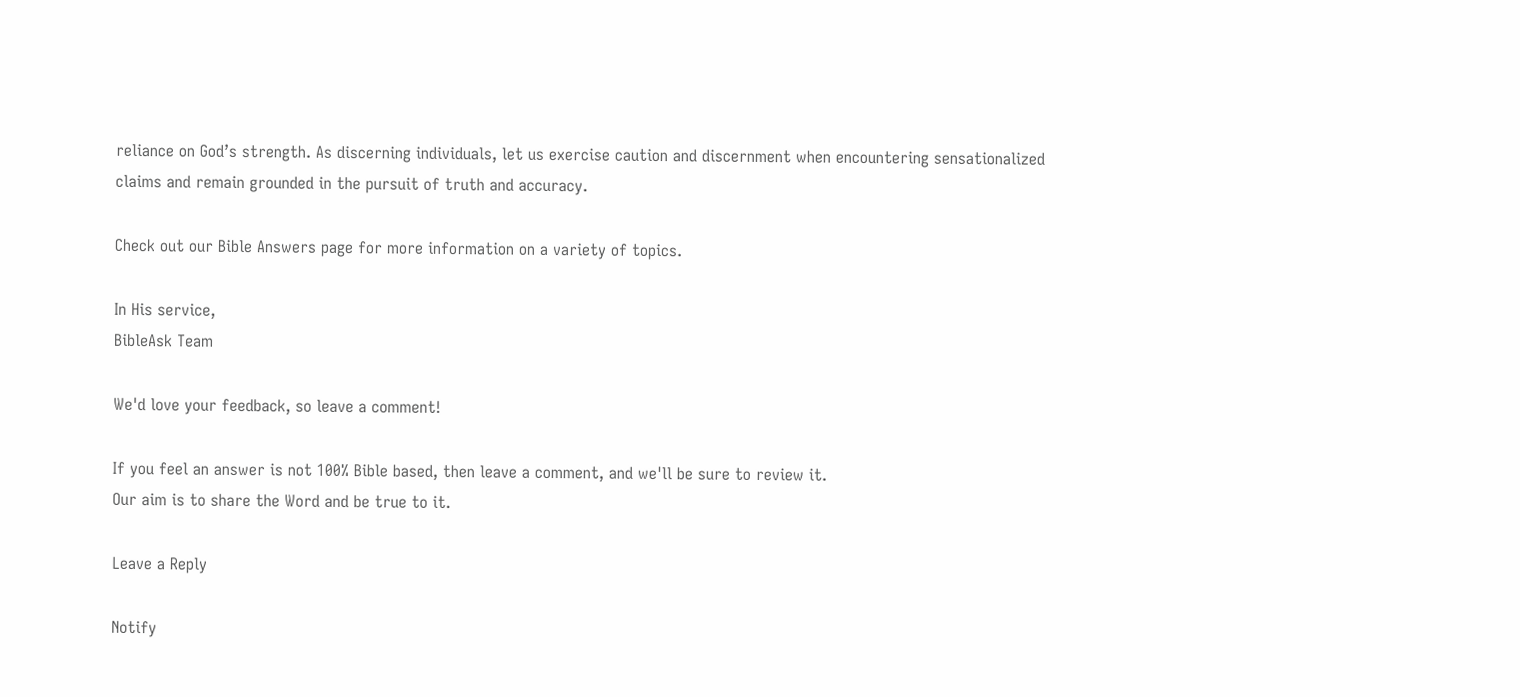reliance on God’s strength. As discerning individuals, let us exercise caution and discernment when encountering sensationalized claims and remain grounded in the pursuit of truth and accuracy.

Check out our Bible Answers page for more information on a variety of topics.

In His service,
BibleAsk Team

We'd love your feedback, so leave a comment!

If you feel an answer is not 100% Bible based, then leave a comment, and we'll be sure to review it.
Our aim is to share the Word and be true to it.

Leave a Reply

Notify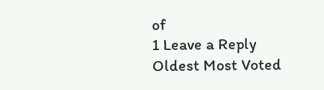of
1 Leave a Reply
Oldest Most Voted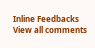Inline Feedbacks
View all comments